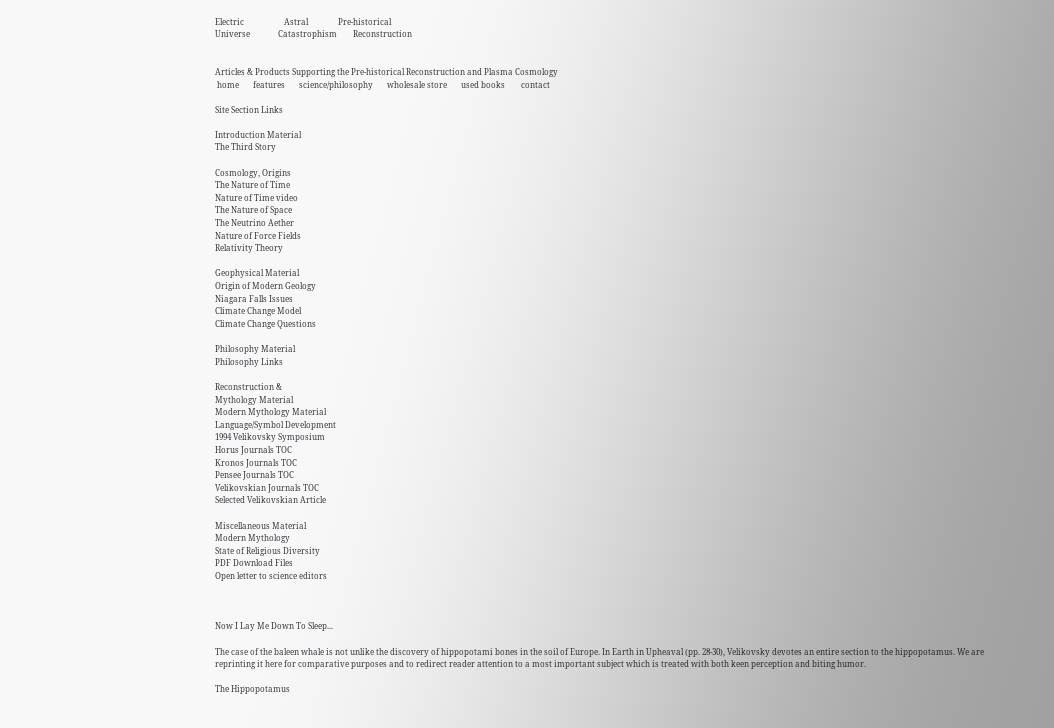Electric                    Astral               Pre-historical
Universe              Catastrophism        Reconstruction


Articles & Products Supporting the Pre-historical Reconstruction and Plasma Cosmology
 home       features       science/philosophy       wholesale store       used books        contact

Site Section Links

Introduction Material
The Third Story

Cosmology, Origins
The Nature of Time
Nature of Time video
The Nature of Space
The Neutrino Aether
Nature of Force Fields
Relativity Theory

Geophysical Material
Origin of Modern Geology
Niagara Falls Issues
Climate Change Model
Climate Change Questions

Philosophy Material
Philosophy Links

Reconstruction &
Mythology Material
Modern Mythology Material
Language/Symbol Development
1994 Velikovsky Symposium
Horus Journals TOC
Kronos Journals TOC
Pensee Journals TOC
Velikovskian Journals TOC
Selected Velikovskian Article

Miscellaneous Material
Modern Mythology
State of Religious Diversity
PDF Download Files
Open letter to science editors



Now I Lay Me Down To Sleep...

The case of the baleen whale is not unlike the discovery of hippopotami bones in the soil of Europe. In Earth in Upheaval (pp. 28-30), Velikovsky devotes an entire section to the hippopotamus. We are reprinting it here for comparative purposes and to redirect reader attention to a most important subject which is treated with both keen perception and biting humor.

The Hippopotamus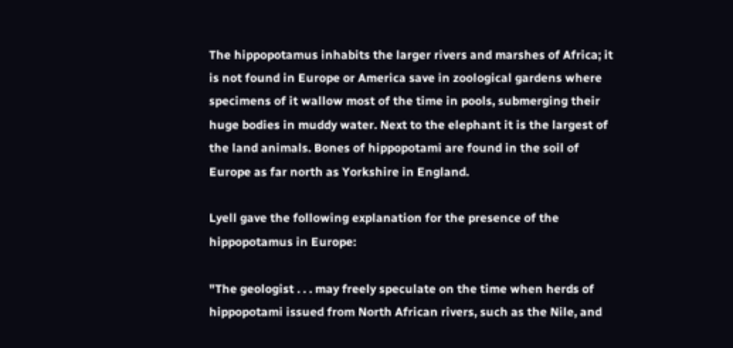The hippopotamus inhabits the larger rivers and marshes of Africa; it is not found in Europe or America save in zoological gardens where specimens of it wallow most of the time in pools, submerging their huge bodies in muddy water. Next to the elephant it is the largest of the land animals. Bones of hippopotami are found in the soil of Europe as far north as Yorkshire in England.

Lyell gave the following explanation for the presence of the hippopotamus in Europe:

"The geologist . . . may freely speculate on the time when herds of hippopotami issued from North African rivers, such as the Nile, and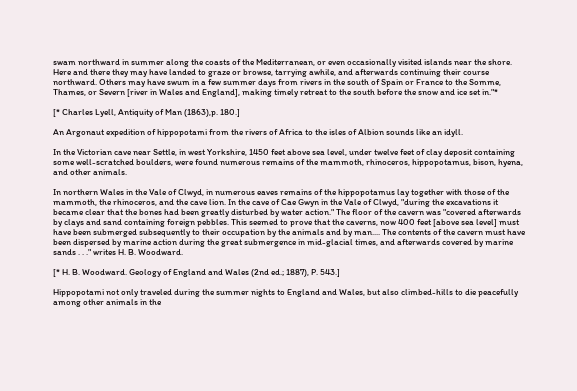swam northward in summer along the coasts of the Mediterranean, or even occasionally visited islands near the shore. Here and there they may have landed to graze or browse, tarrying awhile, and afterwards continuing their course northward. Others may have swum in a few summer days from rivers in the south of Spain or France to the Somme, Thames, or Severn [river in Wales and England], making timely retreat to the south before the snow and ice set in."*

[* Charles Lyell, Antiquity of Man (1863),p. 180.]

An Argonaut expedition of hippopotami from the rivers of Africa to the isles of Albion sounds like an idyll.

In the Victorian cave near Settle, in west Yorkshire, 1450 feet above sea level, under twelve feet of clay deposit containing some well-scratched boulders, were found numerous remains of the mammoth, rhinoceros, hippopotamus, bison, hyena, and other animals.

In northern Wales in the Vale of Clwyd, in numerous eaves remains of the hippopotamus lay together with those of the mammoth, the rhinoceros, and the cave lion. In the cave of Cae Gwyn in the Vale of Clwyd, "during the excavations it became clear that the bones had been greatly disturbed by water action." The floor of the cavern was "covered afterwards by clays and sand containing foreign pebbles. This seemed to prove that the caverns, now 400 feet [above sea level] must have been submerged subsequently to their occupation by the animals and by man.... The contents of the cavern must have been dispersed by marine action during the great submergence in mid-glacial times, and afterwards covered by marine sands . . ." writes H. B. Woodward.

[* H. B. Woodward. Geology of England and Wales (2nd ed.; 1887), P. 543.]

Hippopotami not only traveled during the summer nights to England and Wales, but also climbed-hills to die peacefully among other animals in the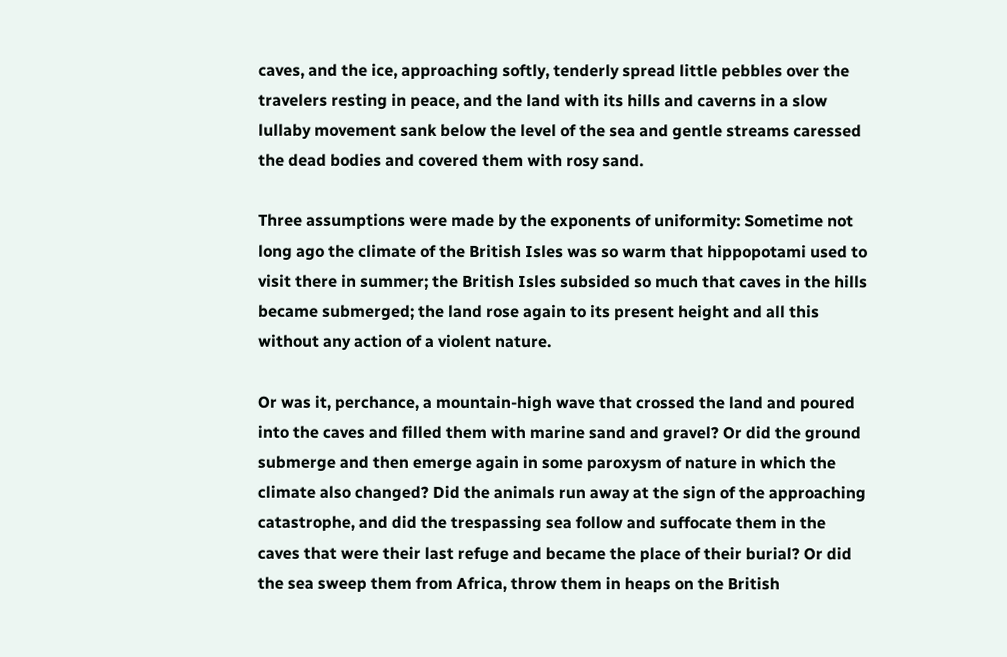caves, and the ice, approaching softly, tenderly spread little pebbles over the travelers resting in peace, and the land with its hills and caverns in a slow lullaby movement sank below the level of the sea and gentle streams caressed the dead bodies and covered them with rosy sand.

Three assumptions were made by the exponents of uniformity: Sometime not long ago the climate of the British Isles was so warm that hippopotami used to visit there in summer; the British Isles subsided so much that caves in the hills became submerged; the land rose again to its present height and all this without any action of a violent nature.

Or was it, perchance, a mountain-high wave that crossed the land and poured into the caves and filled them with marine sand and gravel? Or did the ground submerge and then emerge again in some paroxysm of nature in which the climate also changed? Did the animals run away at the sign of the approaching catastrophe, and did the trespassing sea follow and suffocate them in the caves that were their last refuge and became the place of their burial? Or did the sea sweep them from Africa, throw them in heaps on the British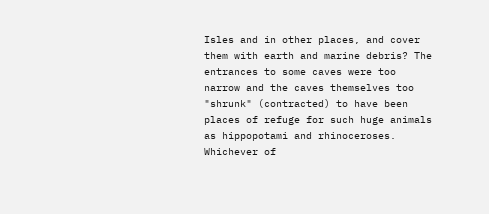Isles and in other places, and cover them with earth and marine debris? The entrances to some caves were too narrow and the caves themselves too "shrunk" (contracted) to have been places of refuge for such huge animals as hippopotami and rhinoceroses. Whichever of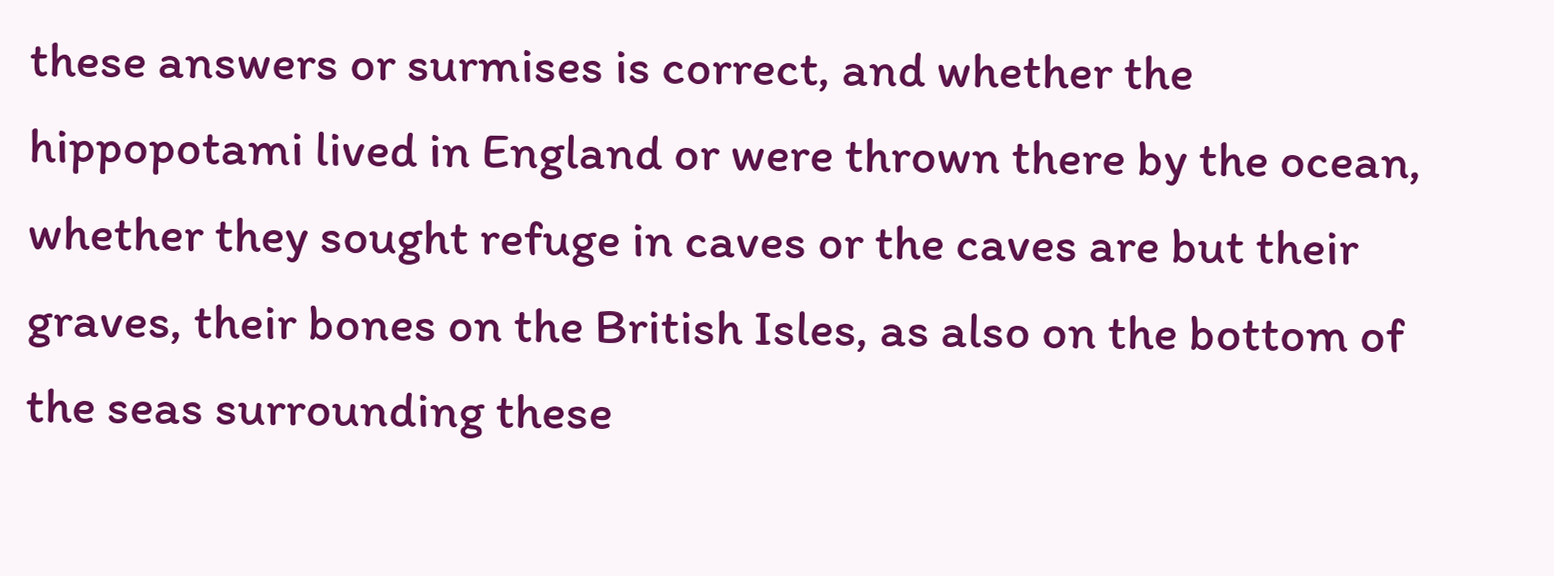these answers or surmises is correct, and whether the hippopotami lived in England or were thrown there by the ocean, whether they sought refuge in caves or the caves are but their graves, their bones on the British Isles, as also on the bottom of the seas surrounding these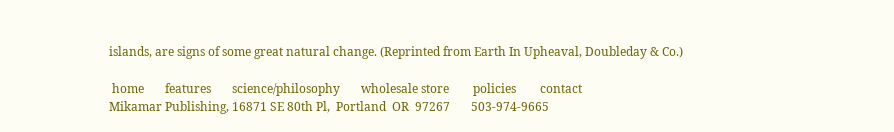islands, are signs of some great natural change. (Reprinted from Earth In Upheaval, Doubleday & Co.)

 home       features       science/philosophy       wholesale store        policies        contact
Mikamar Publishing, 16871 SE 80th Pl,  Portland  OR  97267       503-974-9665